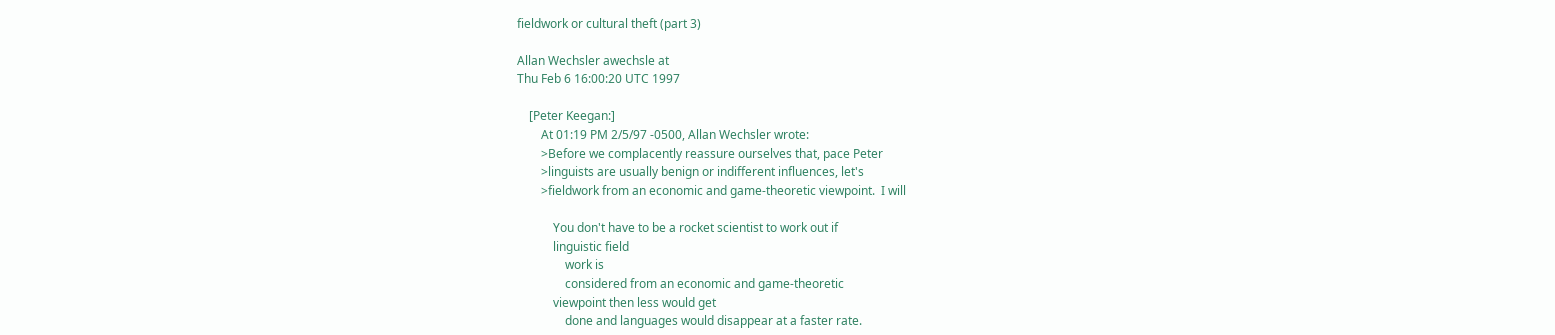fieldwork or cultural theft (part 3)

Allan Wechsler awechsle at
Thu Feb 6 16:00:20 UTC 1997

    [Peter Keegan:]
        At 01:19 PM 2/5/97 -0500, Allan Wechsler wrote:
        >Before we complacently reassure ourselves that, pace Peter
        >linguists are usually benign or indifferent influences, let's
        >fieldwork from an economic and game-theoretic viewpoint.  I will

            You don't have to be a rocket scientist to work out if
            linguistic field
                work is
                considered from an economic and game-theoretic
            viewpoint then less would get
                done and languages would disappear at a faster rate.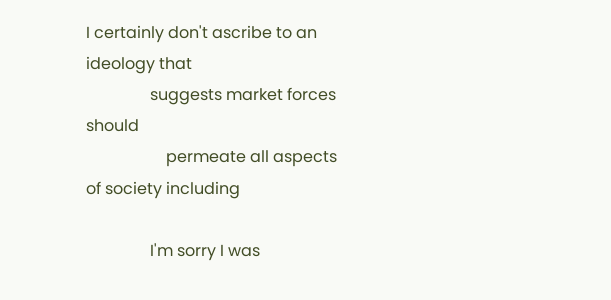I certainly don't ascribe to an ideology that
                suggests market forces should
                    permeate all aspects of society including

                I'm sorry I was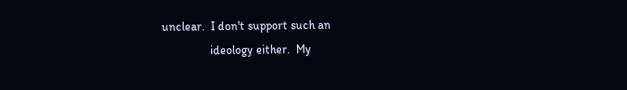unclear.  I don't support such an
                ideology either.  My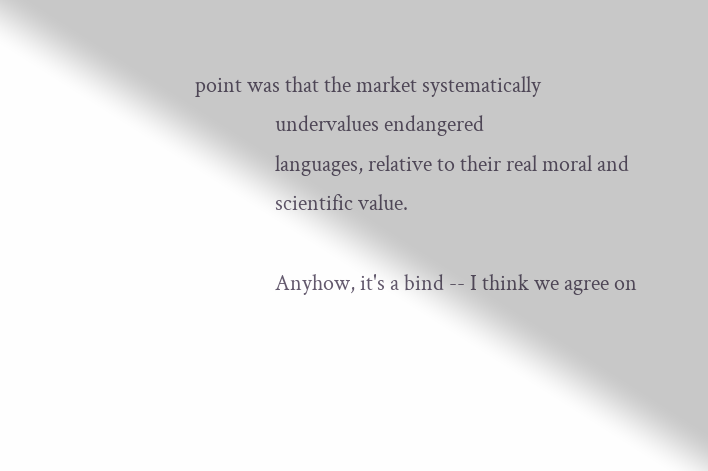point was that the market systematically
                undervalues endangered
                languages, relative to their real moral and
                scientific value.

                Anyhow, it's a bind -- I think we agree on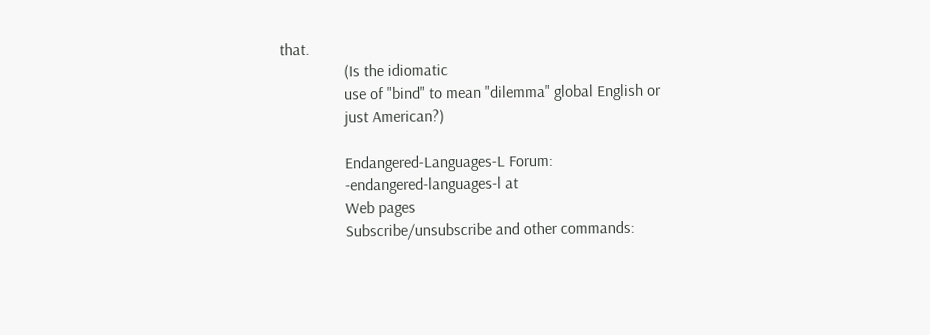that.
                (Is the idiomatic
                use of "bind" to mean "dilemma" global English or
                just American?)

                Endangered-Languages-L Forum:
                -endangered-languages-l at
                Web pages
                Subscribe/unsubscribe and other commands: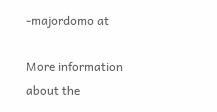-majordomo at

More information about the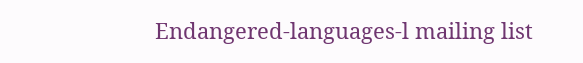Endangered-languages-l mailing list